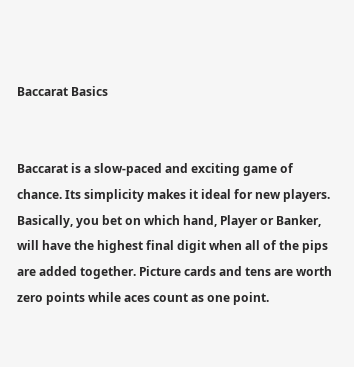Baccarat Basics


Baccarat is a slow-paced and exciting game of chance. Its simplicity makes it ideal for new players. Basically, you bet on which hand, Player or Banker, will have the highest final digit when all of the pips are added together. Picture cards and tens are worth zero points while aces count as one point.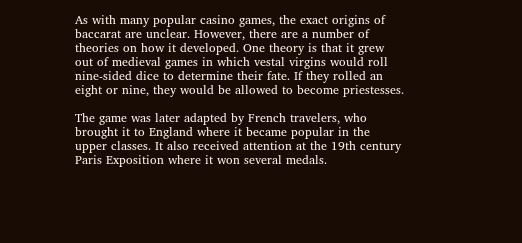As with many popular casino games, the exact origins of baccarat are unclear. However, there are a number of theories on how it developed. One theory is that it grew out of medieval games in which vestal virgins would roll nine-sided dice to determine their fate. If they rolled an eight or nine, they would be allowed to become priestesses.

The game was later adapted by French travelers, who brought it to England where it became popular in the upper classes. It also received attention at the 19th century Paris Exposition where it won several medals.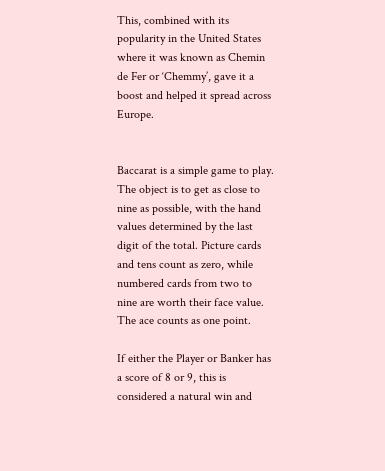This, combined with its popularity in the United States where it was known as Chemin de Fer or ‘Chemmy’, gave it a boost and helped it spread across Europe.


Baccarat is a simple game to play. The object is to get as close to nine as possible, with the hand values determined by the last digit of the total. Picture cards and tens count as zero, while numbered cards from two to nine are worth their face value. The ace counts as one point.

If either the Player or Banker has a score of 8 or 9, this is considered a natural win and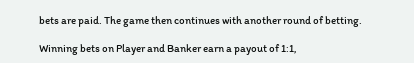bets are paid. The game then continues with another round of betting.

Winning bets on Player and Banker earn a payout of 1:1,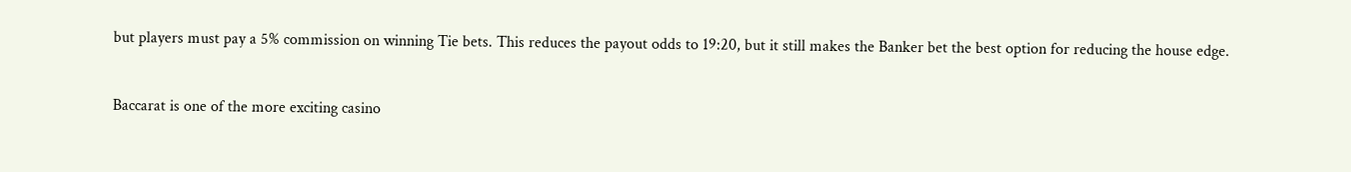but players must pay a 5% commission on winning Tie bets. This reduces the payout odds to 19:20, but it still makes the Banker bet the best option for reducing the house edge.


Baccarat is one of the more exciting casino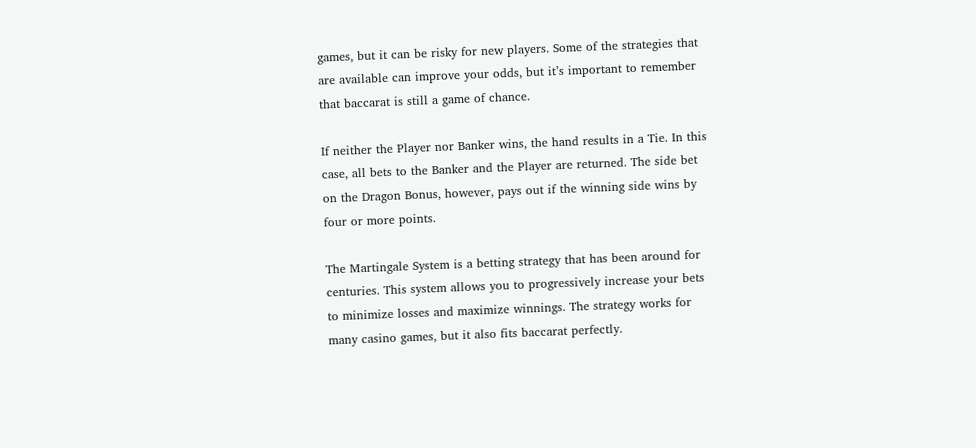games, but it can be risky for new players. Some of the strategies that are available can improve your odds, but it’s important to remember that baccarat is still a game of chance.

If neither the Player nor Banker wins, the hand results in a Tie. In this case, all bets to the Banker and the Player are returned. The side bet on the Dragon Bonus, however, pays out if the winning side wins by four or more points.

The Martingale System is a betting strategy that has been around for centuries. This system allows you to progressively increase your bets to minimize losses and maximize winnings. The strategy works for many casino games, but it also fits baccarat perfectly.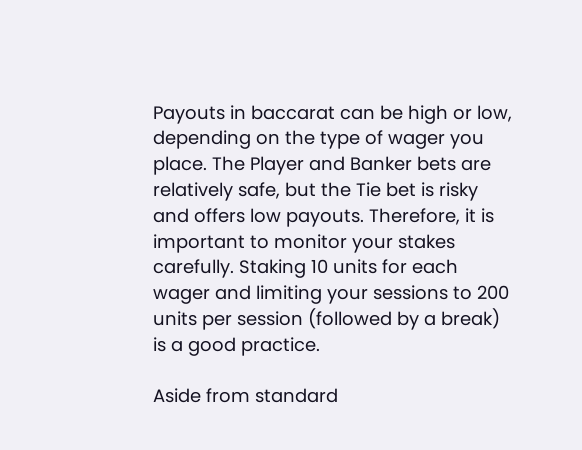Payouts in baccarat can be high or low, depending on the type of wager you place. The Player and Banker bets are relatively safe, but the Tie bet is risky and offers low payouts. Therefore, it is important to monitor your stakes carefully. Staking 10 units for each wager and limiting your sessions to 200 units per session (followed by a break) is a good practice.

Aside from standard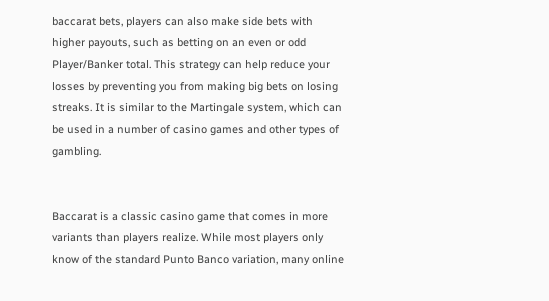baccarat bets, players can also make side bets with higher payouts, such as betting on an even or odd Player/Banker total. This strategy can help reduce your losses by preventing you from making big bets on losing streaks. It is similar to the Martingale system, which can be used in a number of casino games and other types of gambling.


Baccarat is a classic casino game that comes in more variants than players realize. While most players only know of the standard Punto Banco variation, many online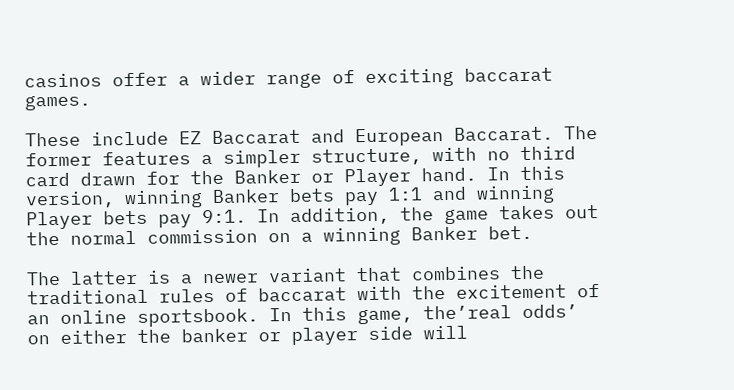casinos offer a wider range of exciting baccarat games.

These include EZ Baccarat and European Baccarat. The former features a simpler structure, with no third card drawn for the Banker or Player hand. In this version, winning Banker bets pay 1:1 and winning Player bets pay 9:1. In addition, the game takes out the normal commission on a winning Banker bet.

The latter is a newer variant that combines the traditional rules of baccarat with the excitement of an online sportsbook. In this game, the’real odds’ on either the banker or player side will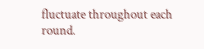fluctuate throughout each round.